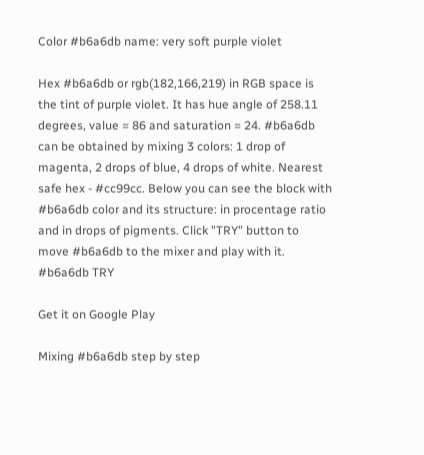Color #b6a6db name: very soft purple violet

Hex #b6a6db or rgb(182,166,219) in RGB space is the tint of purple violet. It has hue angle of 258.11 degrees, value = 86 and saturation = 24. #b6a6db can be obtained by mixing 3 colors: 1 drop of magenta, 2 drops of blue, 4 drops of white. Nearest safe hex - #cc99cc. Below you can see the block with #b6a6db color and its structure: in procentage ratio and in drops of pigments. Click "TRY" button to move #b6a6db to the mixer and play with it.
#b6a6db TRY

Get it on Google Play

Mixing #b6a6db step by step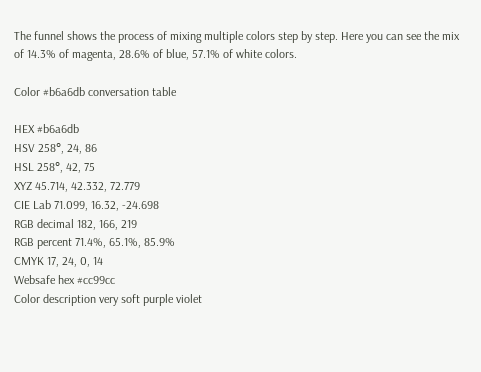The funnel shows the process of mixing multiple colors step by step. Here you can see the mix of 14.3% of magenta, 28.6% of blue, 57.1% of white colors.

Color #b6a6db conversation table

HEX #b6a6db
HSV 258°, 24, 86
HSL 258°, 42, 75
XYZ 45.714, 42.332, 72.779
CIE Lab 71.099, 16.32, -24.698
RGB decimal 182, 166, 219
RGB percent 71.4%, 65.1%, 85.9%
CMYK 17, 24, 0, 14
Websafe hex #cc99cc
Color description very soft purple violet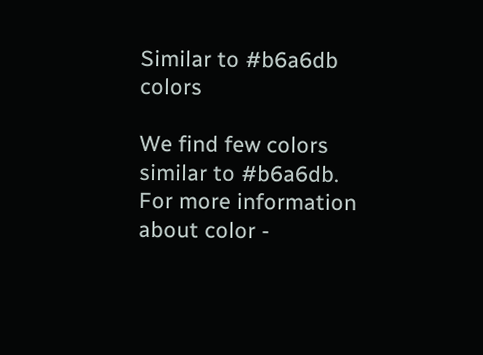Similar to #b6a6db colors

We find few colors similar to #b6a6db. For more information about color -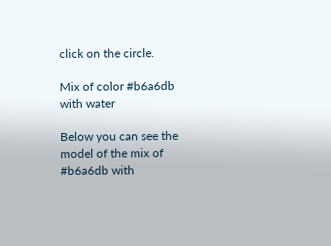click on the circle.

Mix of color #b6a6db with water

Below you can see the model of the mix of #b6a6db with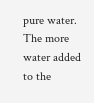pure water. The more water added to the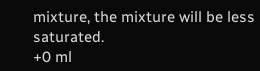mixture, the mixture will be less saturated.
+0 ml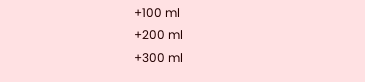+100 ml
+200 ml
+300 ml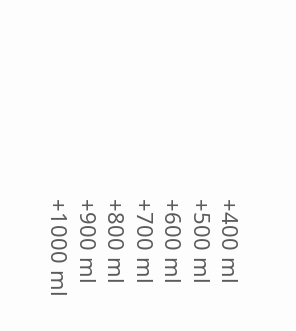+400 ml
+500 ml
+600 ml
+700 ml
+800 ml
+900 ml
+1000 ml